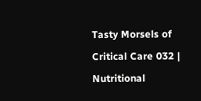Tasty Morsels of Critical Care 032 | Nutritional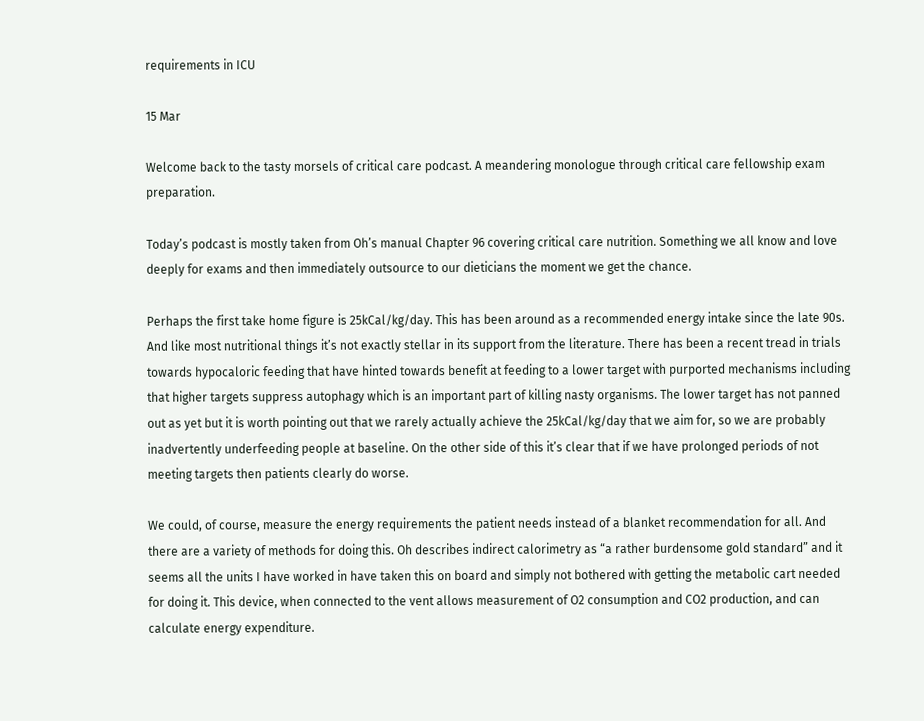requirements in ICU

15 Mar

Welcome back to the tasty morsels of critical care podcast. A meandering monologue through critical care fellowship exam preparation.

Today’s podcast is mostly taken from Oh’s manual Chapter 96 covering critical care nutrition. Something we all know and love deeply for exams and then immediately outsource to our dieticians the moment we get the chance.

Perhaps the first take home figure is 25kCal/kg/day. This has been around as a recommended energy intake since the late 90s. And like most nutritional things it’s not exactly stellar in its support from the literature. There has been a recent tread in trials towards hypocaloric feeding that have hinted towards benefit at feeding to a lower target with purported mechanisms including that higher targets suppress autophagy which is an important part of killing nasty organisms. The lower target has not panned out as yet but it is worth pointing out that we rarely actually achieve the 25kCal/kg/day that we aim for, so we are probably inadvertently underfeeding people at baseline. On the other side of this it’s clear that if we have prolonged periods of not meeting targets then patients clearly do worse.

We could, of course, measure the energy requirements the patient needs instead of a blanket recommendation for all. And there are a variety of methods for doing this. Oh describes indirect calorimetry as “a rather burdensome gold standard” and it seems all the units I have worked in have taken this on board and simply not bothered with getting the metabolic cart needed for doing it. This device, when connected to the vent allows measurement of O2 consumption and CO2 production, and can calculate energy expenditure.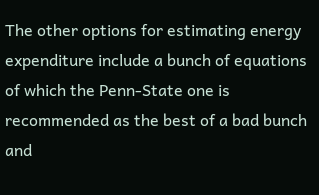The other options for estimating energy expenditure include a bunch of equations of which the Penn-State one is recommended as the best of a bad bunch and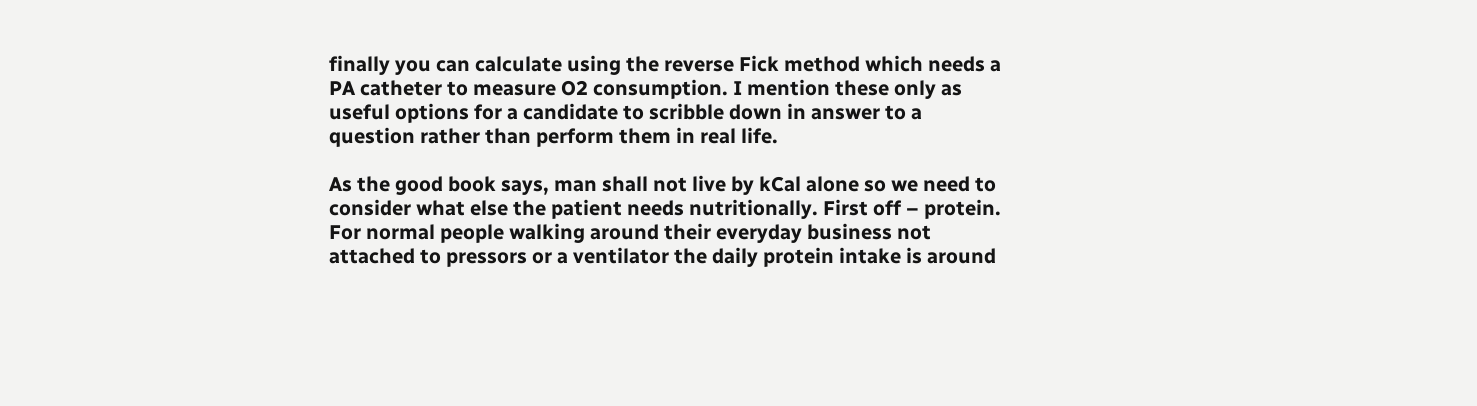finally you can calculate using the reverse Fick method which needs a PA catheter to measure O2 consumption. I mention these only as useful options for a candidate to scribble down in answer to a question rather than perform them in real life.

As the good book says, man shall not live by kCal alone so we need to consider what else the patient needs nutritionally. First off – protein. For normal people walking around their everyday business not attached to pressors or a ventilator the daily protein intake is around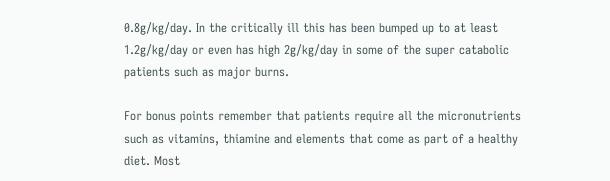0.8g/kg/day. In the critically ill this has been bumped up to at least 1.2g/kg/day or even has high 2g/kg/day in some of the super catabolic patients such as major burns.

For bonus points remember that patients require all the micronutrients such as vitamins, thiamine and elements that come as part of a healthy diet. Most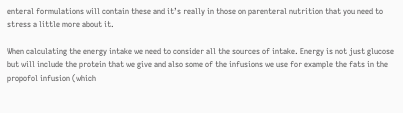enteral formulations will contain these and it’s really in those on parenteral nutrition that you need to stress a little more about it.

When calculating the energy intake we need to consider all the sources of intake. Energy is not just glucose but will include the protein that we give and also some of the infusions we use for example the fats in the propofol infusion (which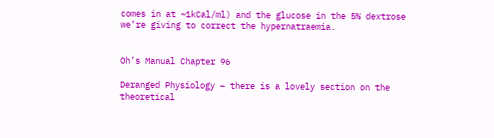comes in at ~1kCal/ml) and the glucose in the 5% dextrose we’re giving to correct the hypernatraemia.


Oh’s Manual Chapter 96

Deranged Physiology – there is a lovely section on the theoretical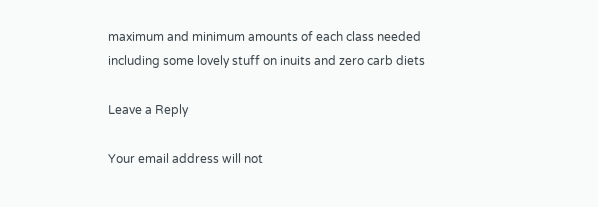maximum and minimum amounts of each class needed including some lovely stuff on inuits and zero carb diets

Leave a Reply

Your email address will not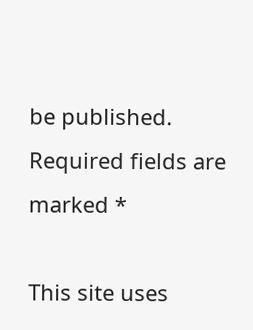be published. Required fields are marked *

This site uses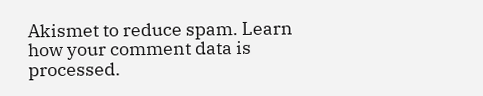Akismet to reduce spam. Learn how your comment data is processed.